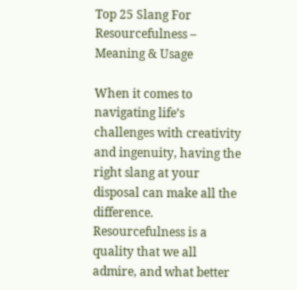Top 25 Slang For Resourcefulness – Meaning & Usage

When it comes to navigating life’s challenges with creativity and ingenuity, having the right slang at your disposal can make all the difference. Resourcefulness is a quality that we all admire, and what better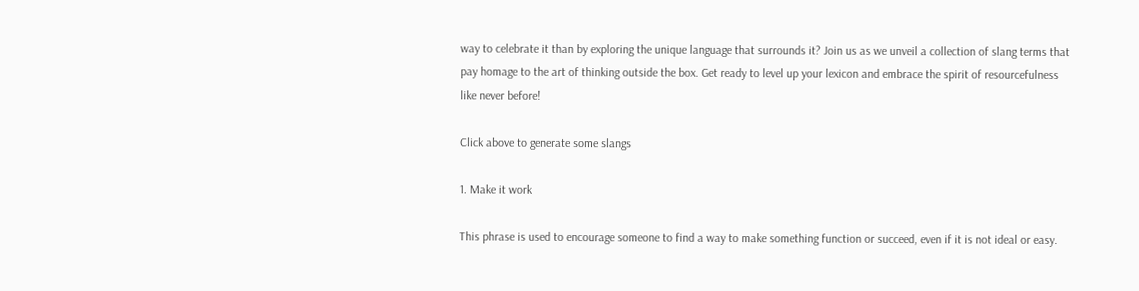way to celebrate it than by exploring the unique language that surrounds it? Join us as we unveil a collection of slang terms that pay homage to the art of thinking outside the box. Get ready to level up your lexicon and embrace the spirit of resourcefulness like never before!

Click above to generate some slangs

1. Make it work

This phrase is used to encourage someone to find a way to make something function or succeed, even if it is not ideal or easy.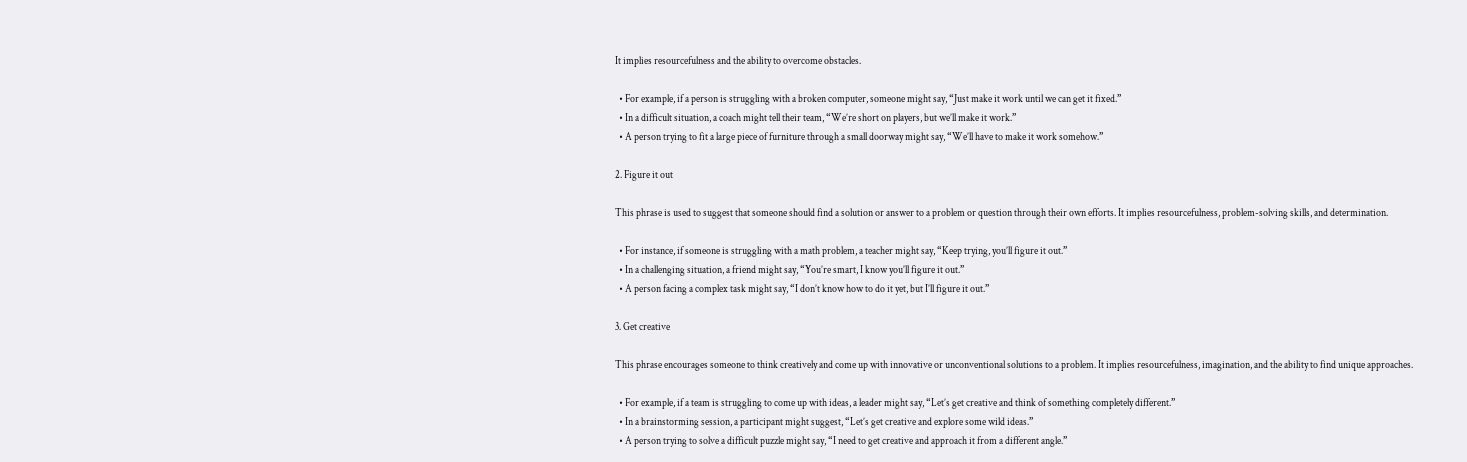It implies resourcefulness and the ability to overcome obstacles.

  • For example, if a person is struggling with a broken computer, someone might say, “Just make it work until we can get it fixed.”
  • In a difficult situation, a coach might tell their team, “We’re short on players, but we’ll make it work.”
  • A person trying to fit a large piece of furniture through a small doorway might say, “We’ll have to make it work somehow.”

2. Figure it out

This phrase is used to suggest that someone should find a solution or answer to a problem or question through their own efforts. It implies resourcefulness, problem-solving skills, and determination.

  • For instance, if someone is struggling with a math problem, a teacher might say, “Keep trying, you’ll figure it out.”
  • In a challenging situation, a friend might say, “You’re smart, I know you’ll figure it out.”
  • A person facing a complex task might say, “I don’t know how to do it yet, but I’ll figure it out.”

3. Get creative

This phrase encourages someone to think creatively and come up with innovative or unconventional solutions to a problem. It implies resourcefulness, imagination, and the ability to find unique approaches.

  • For example, if a team is struggling to come up with ideas, a leader might say, “Let’s get creative and think of something completely different.”
  • In a brainstorming session, a participant might suggest, “Let’s get creative and explore some wild ideas.”
  • A person trying to solve a difficult puzzle might say, “I need to get creative and approach it from a different angle.”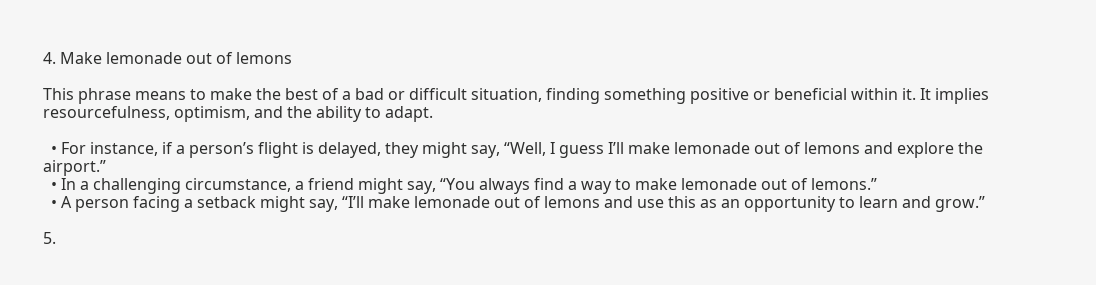4. Make lemonade out of lemons

This phrase means to make the best of a bad or difficult situation, finding something positive or beneficial within it. It implies resourcefulness, optimism, and the ability to adapt.

  • For instance, if a person’s flight is delayed, they might say, “Well, I guess I’ll make lemonade out of lemons and explore the airport.”
  • In a challenging circumstance, a friend might say, “You always find a way to make lemonade out of lemons.”
  • A person facing a setback might say, “I’ll make lemonade out of lemons and use this as an opportunity to learn and grow.”

5.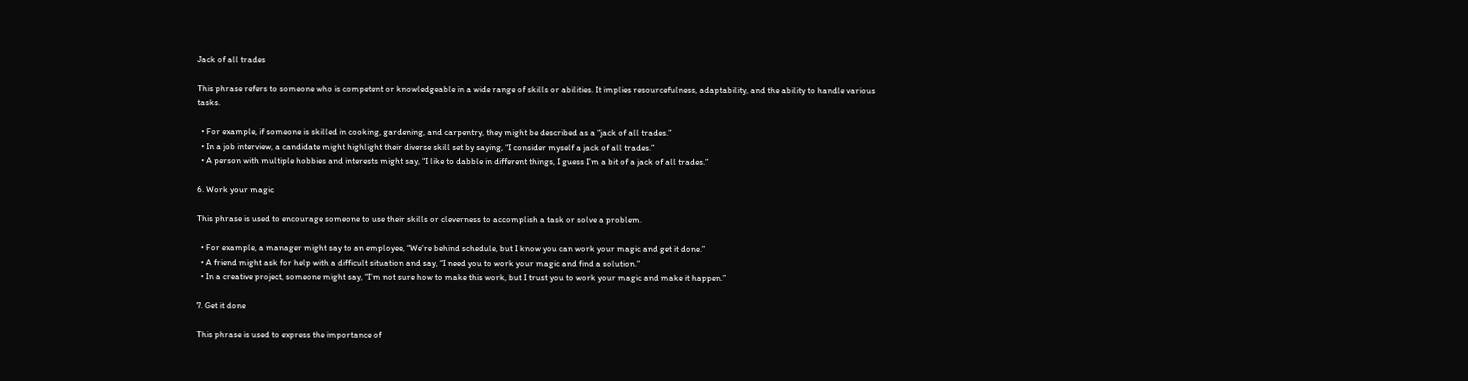Jack of all trades

This phrase refers to someone who is competent or knowledgeable in a wide range of skills or abilities. It implies resourcefulness, adaptability, and the ability to handle various tasks.

  • For example, if someone is skilled in cooking, gardening, and carpentry, they might be described as a “jack of all trades.”
  • In a job interview, a candidate might highlight their diverse skill set by saying, “I consider myself a jack of all trades.”
  • A person with multiple hobbies and interests might say, “I like to dabble in different things, I guess I’m a bit of a jack of all trades.”

6. Work your magic

This phrase is used to encourage someone to use their skills or cleverness to accomplish a task or solve a problem.

  • For example, a manager might say to an employee, “We’re behind schedule, but I know you can work your magic and get it done.”
  • A friend might ask for help with a difficult situation and say, “I need you to work your magic and find a solution.”
  • In a creative project, someone might say, “I’m not sure how to make this work, but I trust you to work your magic and make it happen.”

7. Get it done

This phrase is used to express the importance of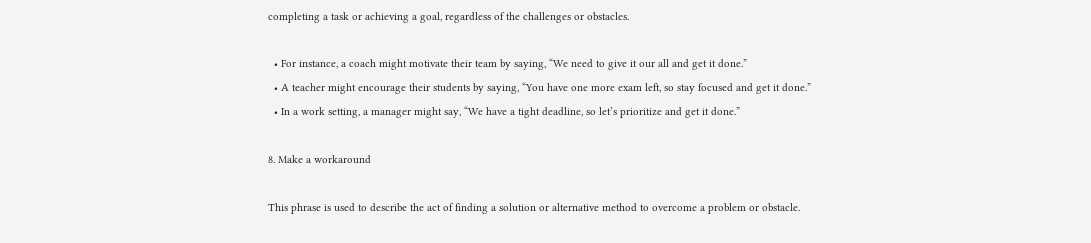completing a task or achieving a goal, regardless of the challenges or obstacles.

  • For instance, a coach might motivate their team by saying, “We need to give it our all and get it done.”
  • A teacher might encourage their students by saying, “You have one more exam left, so stay focused and get it done.”
  • In a work setting, a manager might say, “We have a tight deadline, so let’s prioritize and get it done.”

8. Make a workaround

This phrase is used to describe the act of finding a solution or alternative method to overcome a problem or obstacle.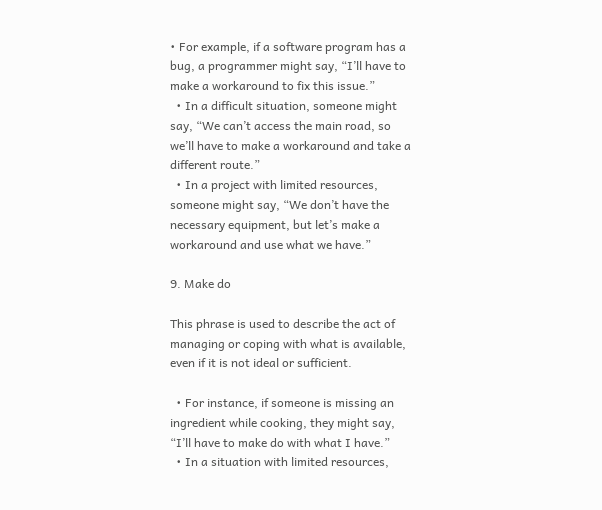• For example, if a software program has a bug, a programmer might say, “I’ll have to make a workaround to fix this issue.”
  • In a difficult situation, someone might say, “We can’t access the main road, so we’ll have to make a workaround and take a different route.”
  • In a project with limited resources, someone might say, “We don’t have the necessary equipment, but let’s make a workaround and use what we have.”

9. Make do

This phrase is used to describe the act of managing or coping with what is available, even if it is not ideal or sufficient.

  • For instance, if someone is missing an ingredient while cooking, they might say, “I’ll have to make do with what I have.”
  • In a situation with limited resources,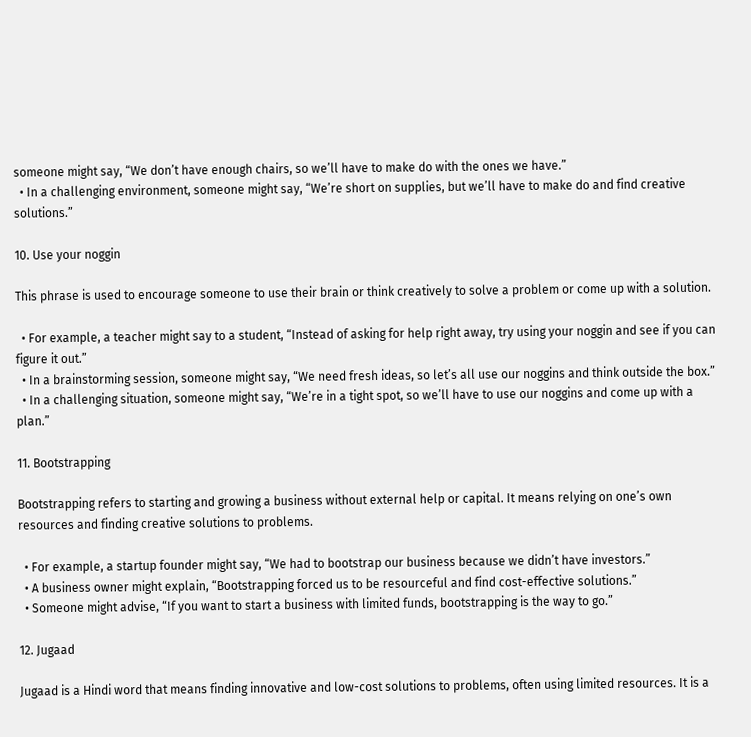someone might say, “We don’t have enough chairs, so we’ll have to make do with the ones we have.”
  • In a challenging environment, someone might say, “We’re short on supplies, but we’ll have to make do and find creative solutions.”

10. Use your noggin

This phrase is used to encourage someone to use their brain or think creatively to solve a problem or come up with a solution.

  • For example, a teacher might say to a student, “Instead of asking for help right away, try using your noggin and see if you can figure it out.”
  • In a brainstorming session, someone might say, “We need fresh ideas, so let’s all use our noggins and think outside the box.”
  • In a challenging situation, someone might say, “We’re in a tight spot, so we’ll have to use our noggins and come up with a plan.”

11. Bootstrapping

Bootstrapping refers to starting and growing a business without external help or capital. It means relying on one’s own resources and finding creative solutions to problems.

  • For example, a startup founder might say, “We had to bootstrap our business because we didn’t have investors.”
  • A business owner might explain, “Bootstrapping forced us to be resourceful and find cost-effective solutions.”
  • Someone might advise, “If you want to start a business with limited funds, bootstrapping is the way to go.”

12. Jugaad

Jugaad is a Hindi word that means finding innovative and low-cost solutions to problems, often using limited resources. It is a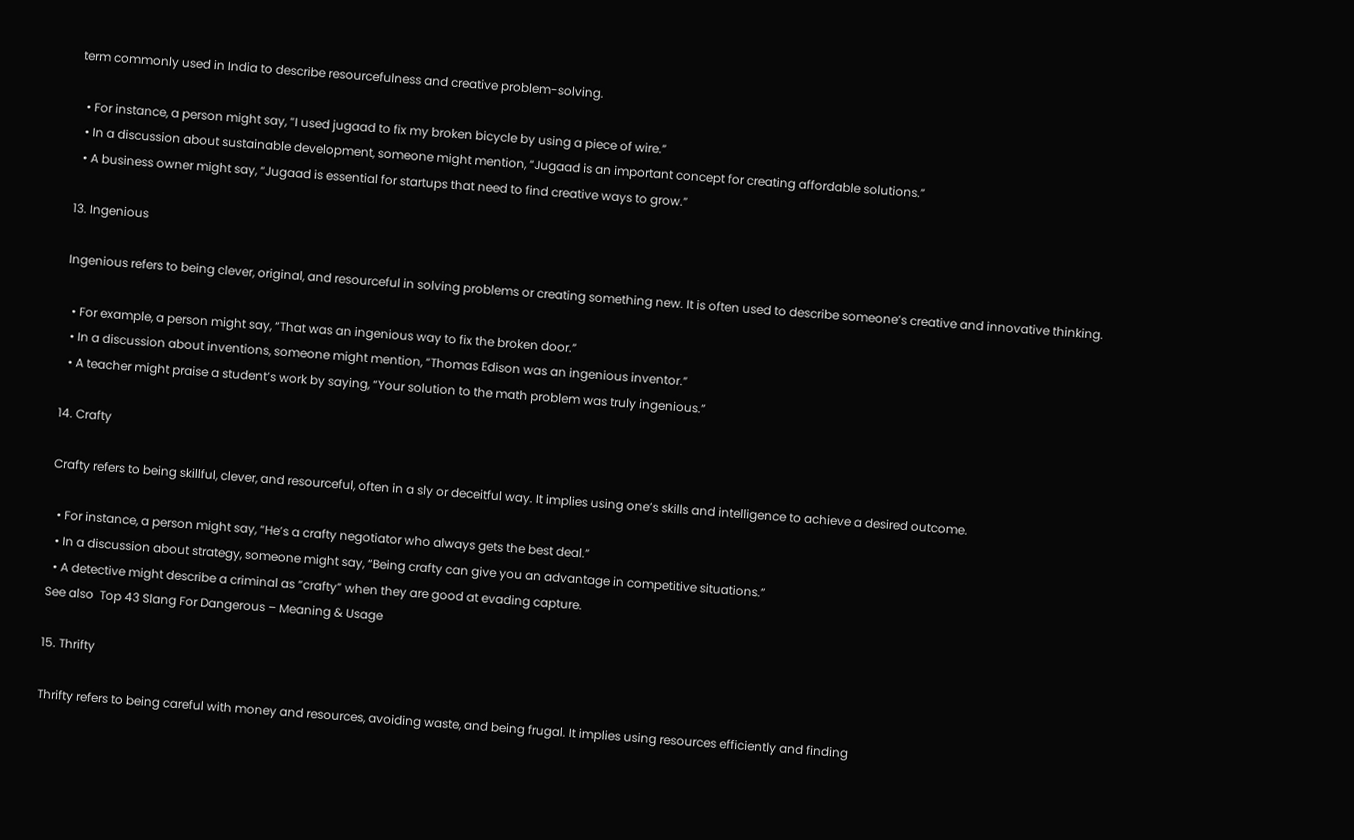term commonly used in India to describe resourcefulness and creative problem-solving.

  • For instance, a person might say, “I used jugaad to fix my broken bicycle by using a piece of wire.”
  • In a discussion about sustainable development, someone might mention, “Jugaad is an important concept for creating affordable solutions.”
  • A business owner might say, “Jugaad is essential for startups that need to find creative ways to grow.”

13. Ingenious

Ingenious refers to being clever, original, and resourceful in solving problems or creating something new. It is often used to describe someone’s creative and innovative thinking.

  • For example, a person might say, “That was an ingenious way to fix the broken door.”
  • In a discussion about inventions, someone might mention, “Thomas Edison was an ingenious inventor.”
  • A teacher might praise a student’s work by saying, “Your solution to the math problem was truly ingenious.”

14. Crafty

Crafty refers to being skillful, clever, and resourceful, often in a sly or deceitful way. It implies using one’s skills and intelligence to achieve a desired outcome.

  • For instance, a person might say, “He’s a crafty negotiator who always gets the best deal.”
  • In a discussion about strategy, someone might say, “Being crafty can give you an advantage in competitive situations.”
  • A detective might describe a criminal as “crafty” when they are good at evading capture.
See also  Top 43 Slang For Dangerous – Meaning & Usage

15. Thrifty

Thrifty refers to being careful with money and resources, avoiding waste, and being frugal. It implies using resources efficiently and finding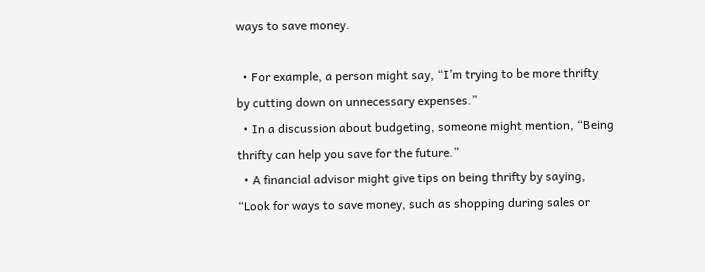ways to save money.

  • For example, a person might say, “I’m trying to be more thrifty by cutting down on unnecessary expenses.”
  • In a discussion about budgeting, someone might mention, “Being thrifty can help you save for the future.”
  • A financial advisor might give tips on being thrifty by saying, “Look for ways to save money, such as shopping during sales or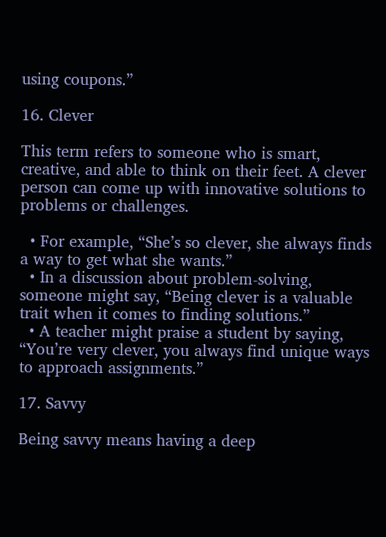using coupons.”

16. Clever

This term refers to someone who is smart, creative, and able to think on their feet. A clever person can come up with innovative solutions to problems or challenges.

  • For example, “She’s so clever, she always finds a way to get what she wants.”
  • In a discussion about problem-solving, someone might say, “Being clever is a valuable trait when it comes to finding solutions.”
  • A teacher might praise a student by saying, “You’re very clever, you always find unique ways to approach assignments.”

17. Savvy

Being savvy means having a deep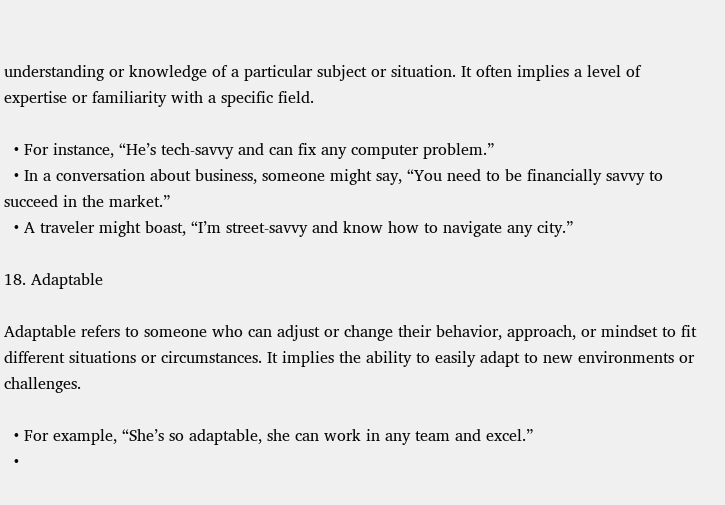understanding or knowledge of a particular subject or situation. It often implies a level of expertise or familiarity with a specific field.

  • For instance, “He’s tech-savvy and can fix any computer problem.”
  • In a conversation about business, someone might say, “You need to be financially savvy to succeed in the market.”
  • A traveler might boast, “I’m street-savvy and know how to navigate any city.”

18. Adaptable

Adaptable refers to someone who can adjust or change their behavior, approach, or mindset to fit different situations or circumstances. It implies the ability to easily adapt to new environments or challenges.

  • For example, “She’s so adaptable, she can work in any team and excel.”
  •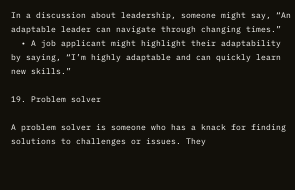In a discussion about leadership, someone might say, “An adaptable leader can navigate through changing times.”
  • A job applicant might highlight their adaptability by saying, “I’m highly adaptable and can quickly learn new skills.”

19. Problem solver

A problem solver is someone who has a knack for finding solutions to challenges or issues. They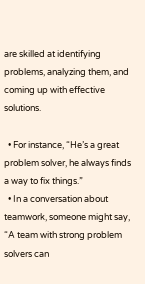are skilled at identifying problems, analyzing them, and coming up with effective solutions.

  • For instance, “He’s a great problem solver, he always finds a way to fix things.”
  • In a conversation about teamwork, someone might say, “A team with strong problem solvers can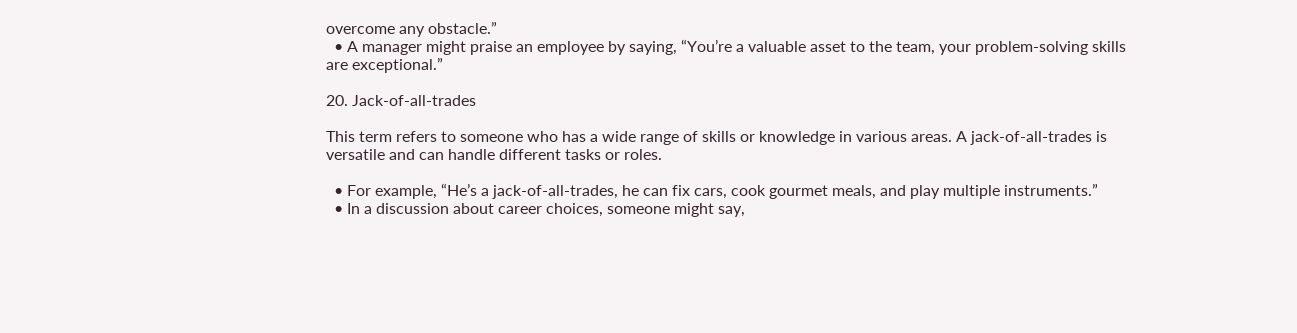overcome any obstacle.”
  • A manager might praise an employee by saying, “You’re a valuable asset to the team, your problem-solving skills are exceptional.”

20. Jack-of-all-trades

This term refers to someone who has a wide range of skills or knowledge in various areas. A jack-of-all-trades is versatile and can handle different tasks or roles.

  • For example, “He’s a jack-of-all-trades, he can fix cars, cook gourmet meals, and play multiple instruments.”
  • In a discussion about career choices, someone might say,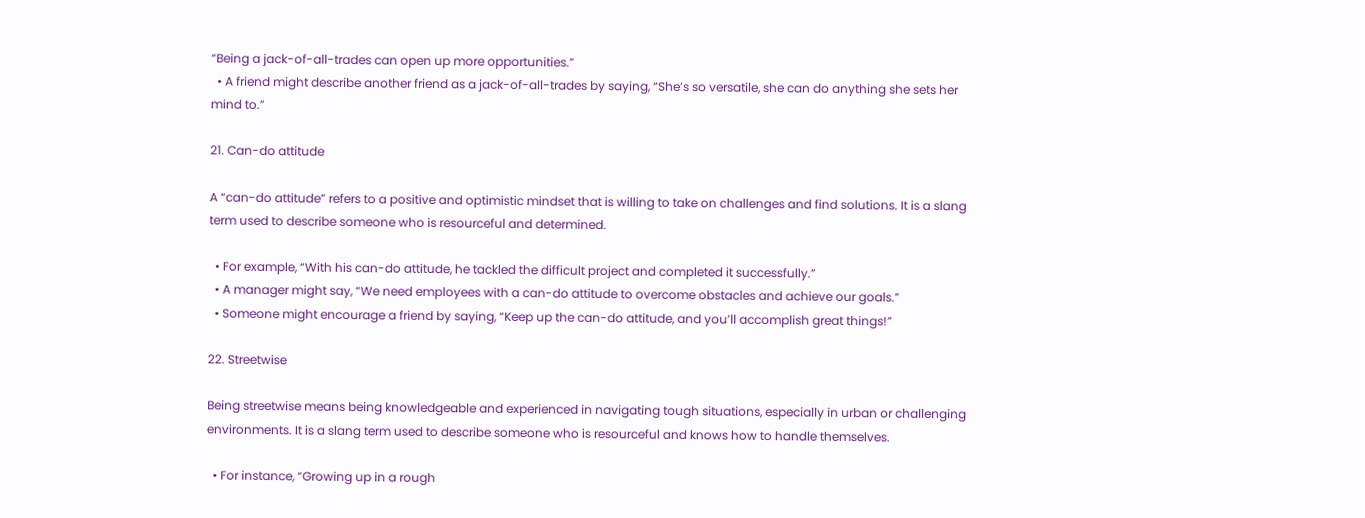“Being a jack-of-all-trades can open up more opportunities.”
  • A friend might describe another friend as a jack-of-all-trades by saying, “She’s so versatile, she can do anything she sets her mind to.”

21. Can-do attitude

A “can-do attitude” refers to a positive and optimistic mindset that is willing to take on challenges and find solutions. It is a slang term used to describe someone who is resourceful and determined.

  • For example, “With his can-do attitude, he tackled the difficult project and completed it successfully.”
  • A manager might say, “We need employees with a can-do attitude to overcome obstacles and achieve our goals.”
  • Someone might encourage a friend by saying, “Keep up the can-do attitude, and you’ll accomplish great things!”

22. Streetwise

Being streetwise means being knowledgeable and experienced in navigating tough situations, especially in urban or challenging environments. It is a slang term used to describe someone who is resourceful and knows how to handle themselves.

  • For instance, “Growing up in a rough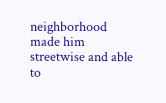neighborhood made him streetwise and able to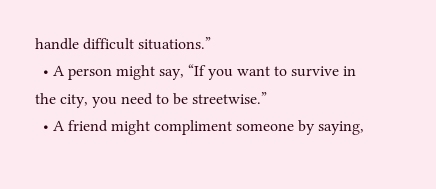handle difficult situations.”
  • A person might say, “If you want to survive in the city, you need to be streetwise.”
  • A friend might compliment someone by saying,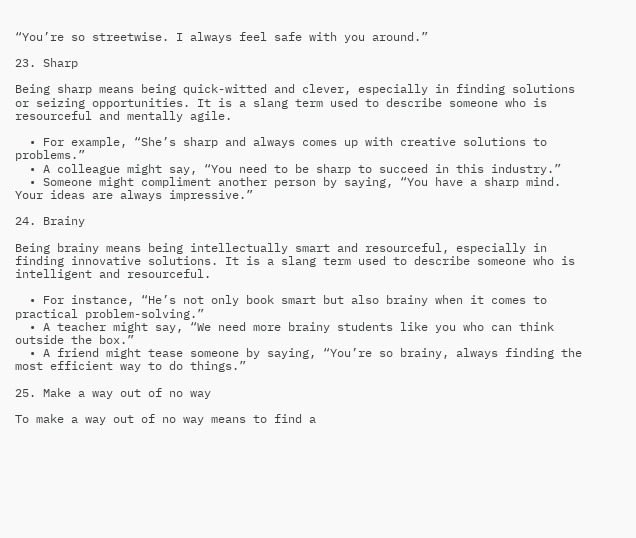“You’re so streetwise. I always feel safe with you around.”

23. Sharp

Being sharp means being quick-witted and clever, especially in finding solutions or seizing opportunities. It is a slang term used to describe someone who is resourceful and mentally agile.

  • For example, “She’s sharp and always comes up with creative solutions to problems.”
  • A colleague might say, “You need to be sharp to succeed in this industry.”
  • Someone might compliment another person by saying, “You have a sharp mind. Your ideas are always impressive.”

24. Brainy

Being brainy means being intellectually smart and resourceful, especially in finding innovative solutions. It is a slang term used to describe someone who is intelligent and resourceful.

  • For instance, “He’s not only book smart but also brainy when it comes to practical problem-solving.”
  • A teacher might say, “We need more brainy students like you who can think outside the box.”
  • A friend might tease someone by saying, “You’re so brainy, always finding the most efficient way to do things.”

25. Make a way out of no way

To make a way out of no way means to find a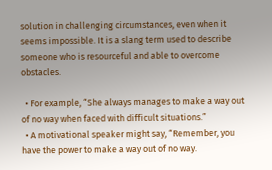solution in challenging circumstances, even when it seems impossible. It is a slang term used to describe someone who is resourceful and able to overcome obstacles.

  • For example, “She always manages to make a way out of no way when faced with difficult situations.”
  • A motivational speaker might say, “Remember, you have the power to make a way out of no way.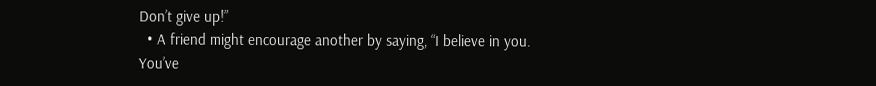Don’t give up!”
  • A friend might encourage another by saying, “I believe in you. You’ve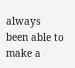always been able to make a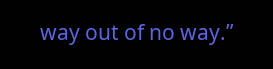way out of no way.”